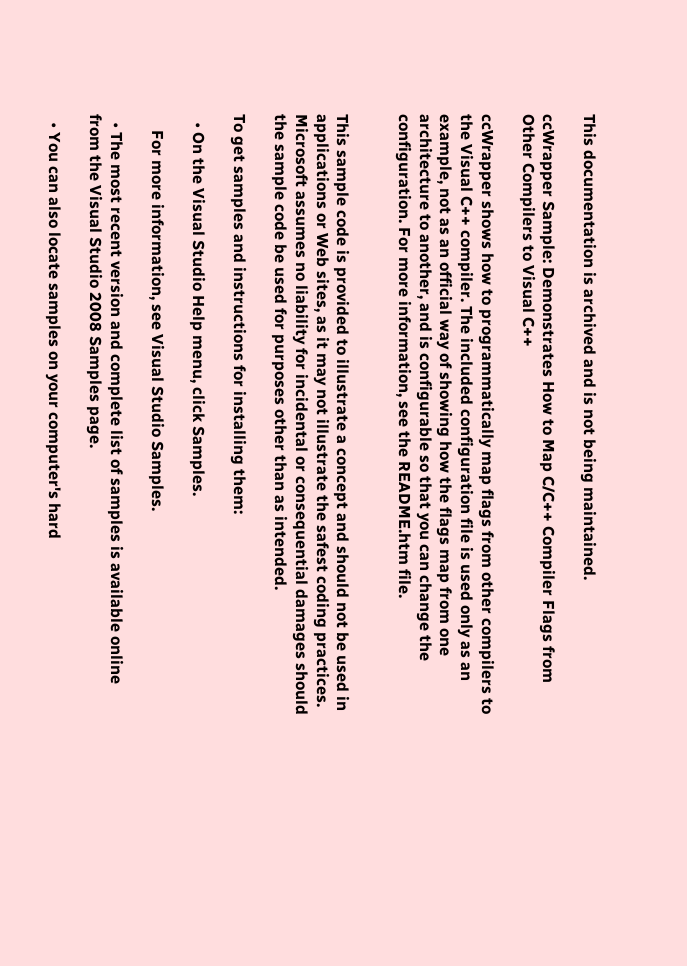This documentation is archived and is not being maintained.

ccWrapper Sample: Demonstrates How to Map C/C++ Compiler Flags from Other Compilers to Visual C++

ccWrapper shows how to programmatically map flags from other compilers to the Visual C++ compiler. The included configuration file is used only as an example, not as an official way of showing how the flags map from one architecture to another, and is configurable so that you can change the configuration. For more information, see the README.htm file.


This sample code is provided to illustrate a concept and should not be used in applications or Web sites, as it may not illustrate the safest coding practices. Microsoft assumes no liability for incidental or consequential damages should the sample code be used for purposes other than as intended.

To get samples and instructions for installing them:

  • On the Visual Studio Help menu, click Samples.

    For more information, see Visual Studio Samples.

  • The most recent version and complete list of samples is available online from the Visual Studio 2008 Samples page.

  • You can also locate samples on your computer's hard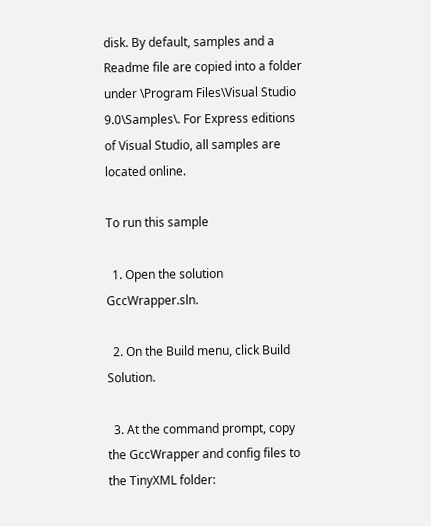disk. By default, samples and a Readme file are copied into a folder under \Program Files\Visual Studio 9.0\Samples\. For Express editions of Visual Studio, all samples are located online.

To run this sample

  1. Open the solution GccWrapper.sln.

  2. On the Build menu, click Build Solution.

  3. At the command prompt, copy the GccWrapper and config files to the TinyXML folder: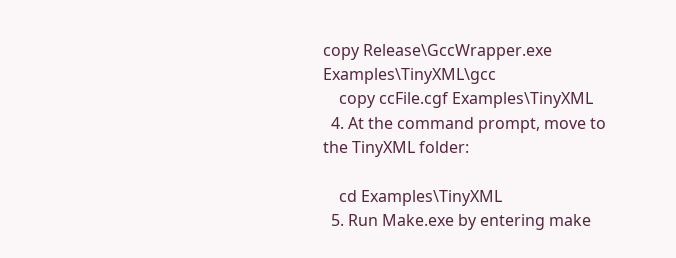copy Release\GccWrapper.exe Examples\TinyXML\gcc
    copy ccFile.cgf Examples\TinyXML
  4. At the command prompt, move to the TinyXML folder:

    cd Examples\TinyXML
  5. Run Make.exe by entering make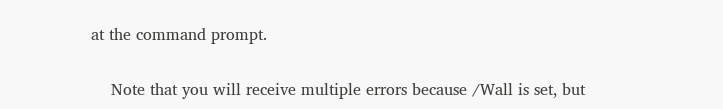at the command prompt.

    Note that you will receive multiple errors because /Wall is set, but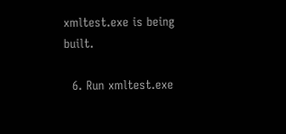xmltest.exe is being built.

  6. Run xmltest.exe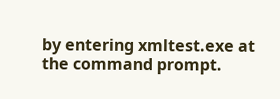by entering xmltest.exe at the command prompt.